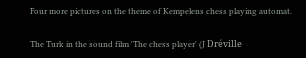Four more pictures on the theme of Kempelens chess playing automat.

The Turk in the sound film 'The chess player' (J Dréville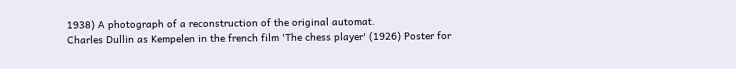1938) A photograph of a reconstruction of the original automat.
Charles Dullin as Kempelen in the french film 'The chess player' (1926) Poster for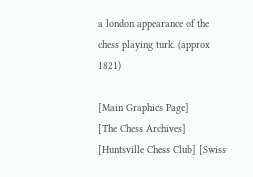a london appearance of the chess playing turk. (approx 1821)

[Main Graphics Page]
[The Chess Archives] [Huntsville Chess Club] [Swiss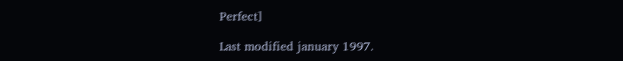Perfect]

Last modified january 1997.